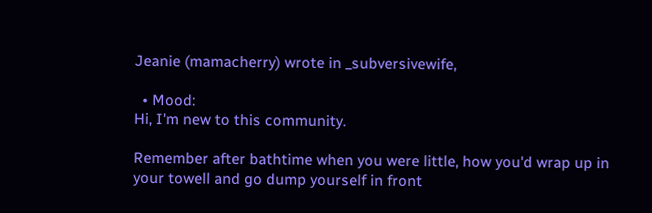Jeanie (mamacherry) wrote in _subversivewife,

  • Mood:
Hi, I'm new to this community.

Remember after bathtime when you were little, how you'd wrap up in your towell and go dump yourself in front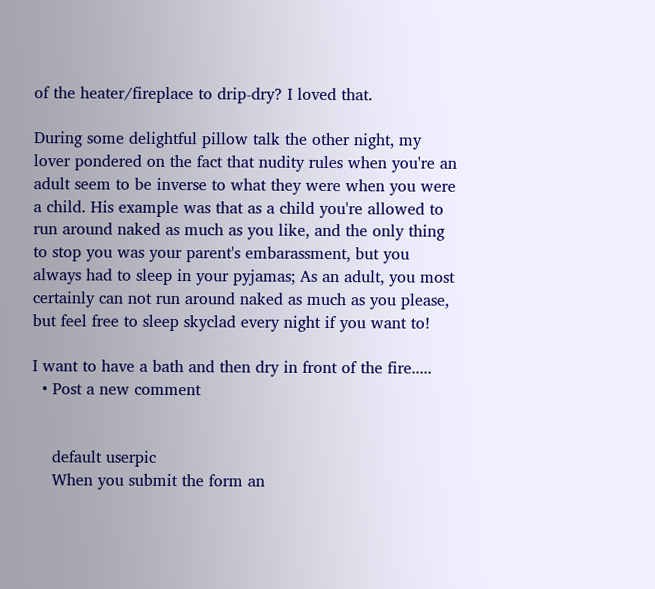of the heater/fireplace to drip-dry? I loved that.

During some delightful pillow talk the other night, my lover pondered on the fact that nudity rules when you're an adult seem to be inverse to what they were when you were a child. His example was that as a child you're allowed to run around naked as much as you like, and the only thing to stop you was your parent's embarassment, but you always had to sleep in your pyjamas; As an adult, you most certainly can not run around naked as much as you please, but feel free to sleep skyclad every night if you want to!

I want to have a bath and then dry in front of the fire.....
  • Post a new comment


    default userpic
    When you submit the form an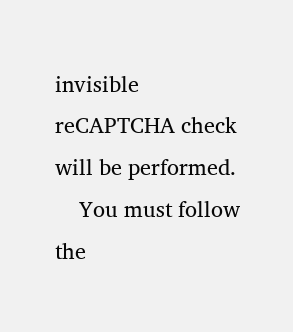invisible reCAPTCHA check will be performed.
    You must follow the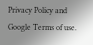Privacy Policy and Google Terms of use.